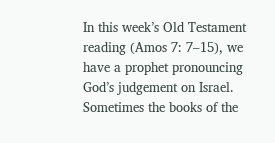In this week’s Old Testament reading (Amos 7: 7–15), we have a prophet pronouncing God’s judgement on Israel. Sometimes the books of the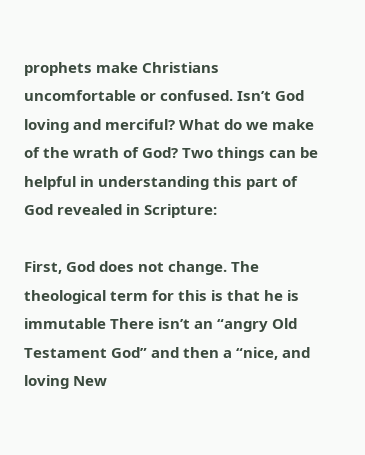prophets make Christians uncomfortable or confused. Isn’t God loving and merciful? What do we make of the wrath of God? Two things can be helpful in understanding this part of God revealed in Scripture:

First, God does not change. The theological term for this is that he is immutable There isn’t an “angry Old Testament God” and then a “nice, and loving New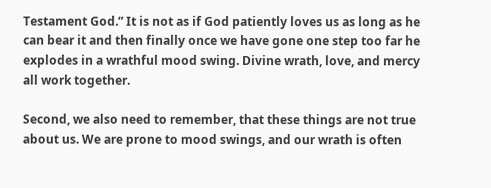Testament God.” It is not as if God patiently loves us as long as he can bear it and then finally once we have gone one step too far he explodes in a wrathful mood swing. Divine wrath, love, and mercy all work together.

Second, we also need to remember, that these things are not true about us. We are prone to mood swings, and our wrath is often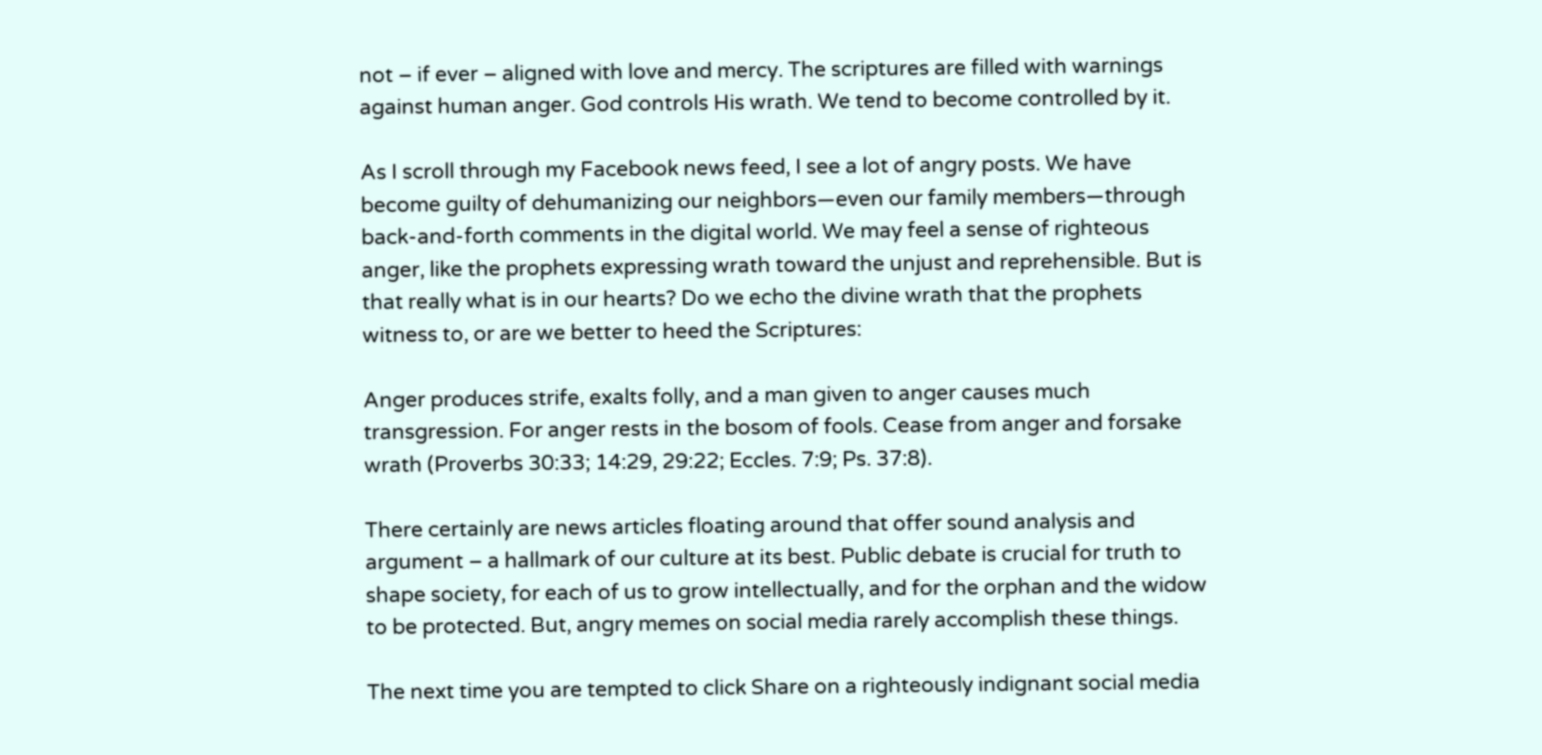not – if ever – aligned with love and mercy. The scriptures are filled with warnings against human anger. God controls His wrath. We tend to become controlled by it.

As I scroll through my Facebook news feed, I see a lot of angry posts. We have become guilty of dehumanizing our neighbors—even our family members—through back-and-forth comments in the digital world. We may feel a sense of righteous anger, like the prophets expressing wrath toward the unjust and reprehensible. But is that really what is in our hearts? Do we echo the divine wrath that the prophets witness to, or are we better to heed the Scriptures:

Anger produces strife, exalts folly, and a man given to anger causes much transgression. For anger rests in the bosom of fools. Cease from anger and forsake wrath (Proverbs 30:33; 14:29, 29:22; Eccles. 7:9; Ps. 37:8).

There certainly are news articles floating around that offer sound analysis and argument – a hallmark of our culture at its best. Public debate is crucial for truth to shape society, for each of us to grow intellectually, and for the orphan and the widow to be protected. But, angry memes on social media rarely accomplish these things.

The next time you are tempted to click Share on a righteously indignant social media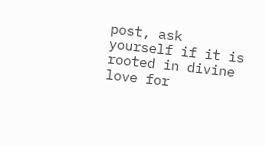post, ask yourself if it is rooted in divine love for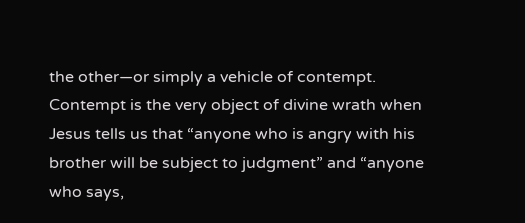the other—or simply a vehicle of contempt. Contempt is the very object of divine wrath when Jesus tells us that “anyone who is angry with his brother will be subject to judgment” and “anyone who says,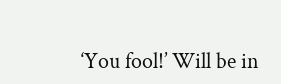‘You fool!’ Will be in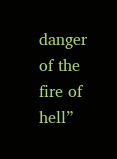danger of the fire of hell”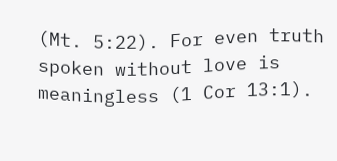(Mt. 5:22). For even truth spoken without love is meaningless (1 Cor 13:1).